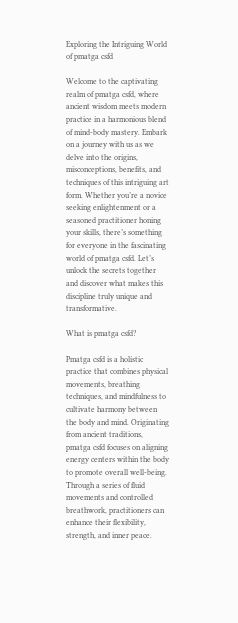Exploring the Intriguing World of pmatga csfd

Welcome to the captivating realm of pmatga csfd, where ancient wisdom meets modern practice in a harmonious blend of mind-body mastery. Embark on a journey with us as we delve into the origins, misconceptions, benefits, and techniques of this intriguing art form. Whether you’re a novice seeking enlightenment or a seasoned practitioner honing your skills, there’s something for everyone in the fascinating world of pmatga csfd. Let’s unlock the secrets together and discover what makes this discipline truly unique and transformative.

What is pmatga csfd?

Pmatga csfd is a holistic practice that combines physical movements, breathing techniques, and mindfulness to cultivate harmony between the body and mind. Originating from ancient traditions, pmatga csfd focuses on aligning energy centers within the body to promote overall well-being. Through a series of fluid movements and controlled breathwork, practitioners can enhance their flexibility, strength, and inner peace.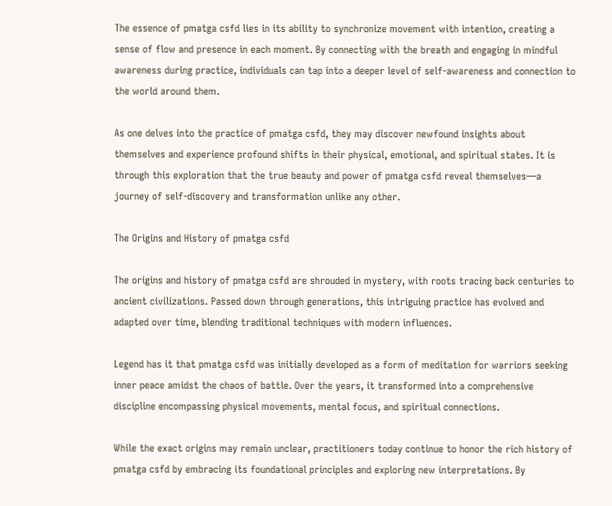The essence of pmatga csfd lies in its ability to synchronize movement with intention, creating a sense of flow and presence in each moment. By connecting with the breath and engaging in mindful awareness during practice, individuals can tap into a deeper level of self-awareness and connection to the world around them.

As one delves into the practice of pmatga csfd, they may discover newfound insights about themselves and experience profound shifts in their physical, emotional, and spiritual states. It is through this exploration that the true beauty and power of pmatga csfd reveal themselves—a journey of self-discovery and transformation unlike any other.

The Origins and History of pmatga csfd

The origins and history of pmatga csfd are shrouded in mystery, with roots tracing back centuries to ancient civilizations. Passed down through generations, this intriguing practice has evolved and adapted over time, blending traditional techniques with modern influences.

Legend has it that pmatga csfd was initially developed as a form of meditation for warriors seeking inner peace amidst the chaos of battle. Over the years, it transformed into a comprehensive discipline encompassing physical movements, mental focus, and spiritual connections.

While the exact origins may remain unclear, practitioners today continue to honor the rich history of pmatga csfd by embracing its foundational principles and exploring new interpretations. By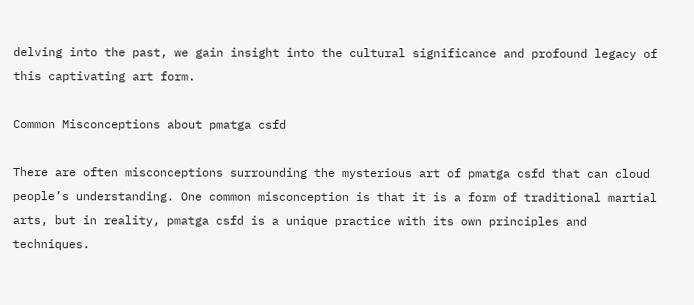delving into the past, we gain insight into the cultural significance and profound legacy of this captivating art form.

Common Misconceptions about pmatga csfd

There are often misconceptions surrounding the mysterious art of pmatga csfd that can cloud people’s understanding. One common misconception is that it is a form of traditional martial arts, but in reality, pmatga csfd is a unique practice with its own principles and techniques.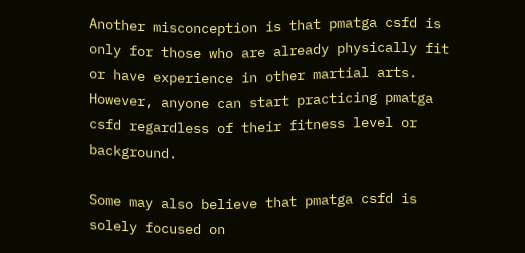Another misconception is that pmatga csfd is only for those who are already physically fit or have experience in other martial arts. However, anyone can start practicing pmatga csfd regardless of their fitness level or background.

Some may also believe that pmatga csfd is solely focused on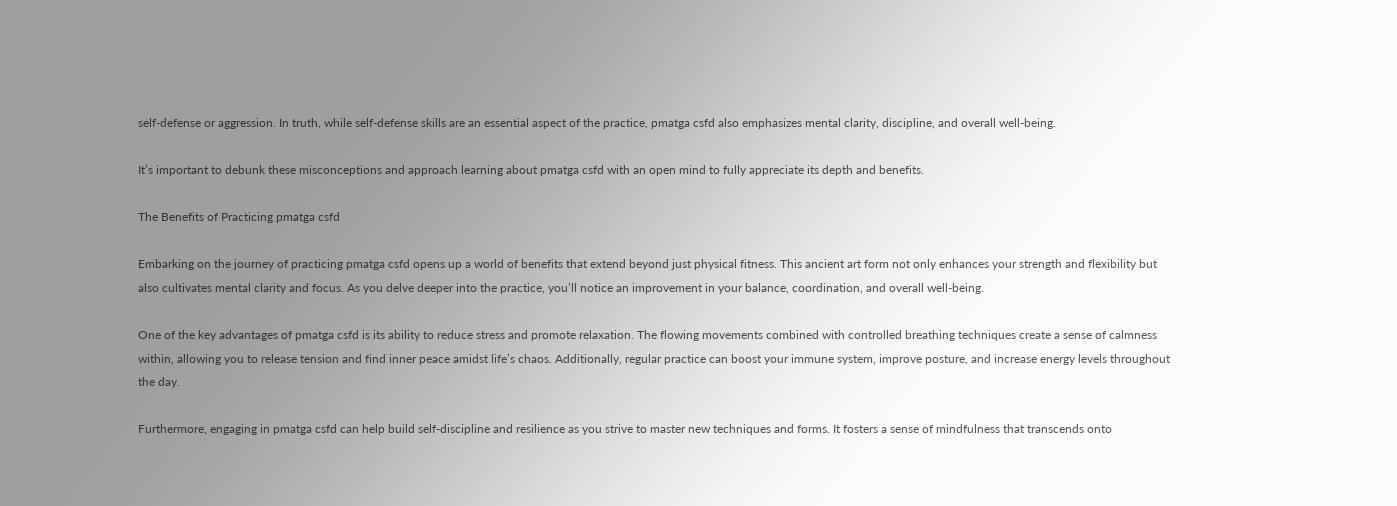self-defense or aggression. In truth, while self-defense skills are an essential aspect of the practice, pmatga csfd also emphasizes mental clarity, discipline, and overall well-being.

It’s important to debunk these misconceptions and approach learning about pmatga csfd with an open mind to fully appreciate its depth and benefits.

The Benefits of Practicing pmatga csfd

Embarking on the journey of practicing pmatga csfd opens up a world of benefits that extend beyond just physical fitness. This ancient art form not only enhances your strength and flexibility but also cultivates mental clarity and focus. As you delve deeper into the practice, you’ll notice an improvement in your balance, coordination, and overall well-being.

One of the key advantages of pmatga csfd is its ability to reduce stress and promote relaxation. The flowing movements combined with controlled breathing techniques create a sense of calmness within, allowing you to release tension and find inner peace amidst life’s chaos. Additionally, regular practice can boost your immune system, improve posture, and increase energy levels throughout the day.

Furthermore, engaging in pmatga csfd can help build self-discipline and resilience as you strive to master new techniques and forms. It fosters a sense of mindfulness that transcends onto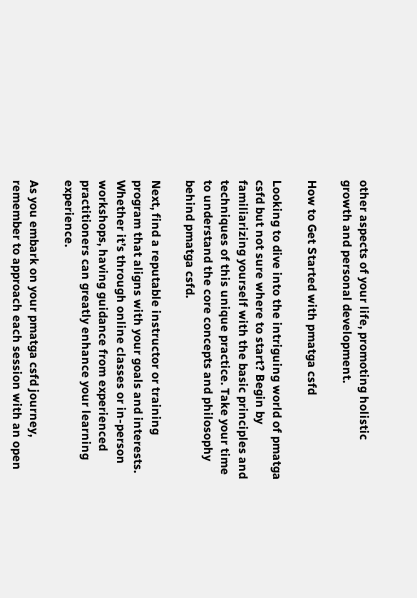other aspects of your life, promoting holistic growth and personal development.

How to Get Started with pmatga csfd

Looking to dive into the intriguing world of pmatga csfd but not sure where to start? Begin by familiarizing yourself with the basic principles and techniques of this unique practice. Take your time to understand the core concepts and philosophy behind pmatga csfd.

Next, find a reputable instructor or training program that aligns with your goals and interests. Whether it’s through online classes or in-person workshops, having guidance from experienced practitioners can greatly enhance your learning experience.

As you embark on your pmatga csfd journey, remember to approach each session with an open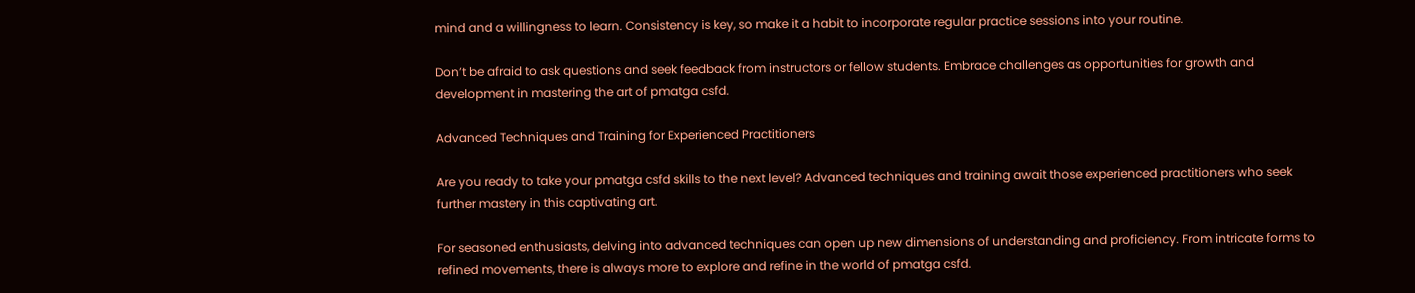mind and a willingness to learn. Consistency is key, so make it a habit to incorporate regular practice sessions into your routine.

Don’t be afraid to ask questions and seek feedback from instructors or fellow students. Embrace challenges as opportunities for growth and development in mastering the art of pmatga csfd.

Advanced Techniques and Training for Experienced Practitioners

Are you ready to take your pmatga csfd skills to the next level? Advanced techniques and training await those experienced practitioners who seek further mastery in this captivating art.

For seasoned enthusiasts, delving into advanced techniques can open up new dimensions of understanding and proficiency. From intricate forms to refined movements, there is always more to explore and refine in the world of pmatga csfd.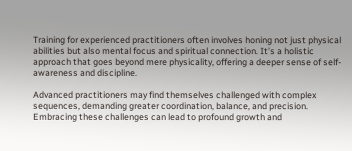Training for experienced practitioners often involves honing not just physical abilities but also mental focus and spiritual connection. It’s a holistic approach that goes beyond mere physicality, offering a deeper sense of self-awareness and discipline.

Advanced practitioners may find themselves challenged with complex sequences, demanding greater coordination, balance, and precision. Embracing these challenges can lead to profound growth and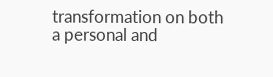transformation on both a personal and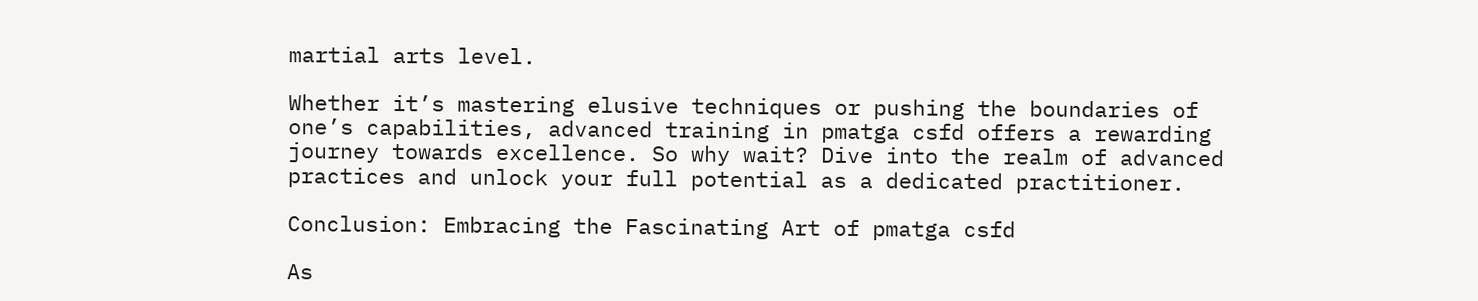martial arts level.

Whether it’s mastering elusive techniques or pushing the boundaries of one’s capabilities, advanced training in pmatga csfd offers a rewarding journey towards excellence. So why wait? Dive into the realm of advanced practices and unlock your full potential as a dedicated practitioner.

Conclusion: Embracing the Fascinating Art of pmatga csfd

As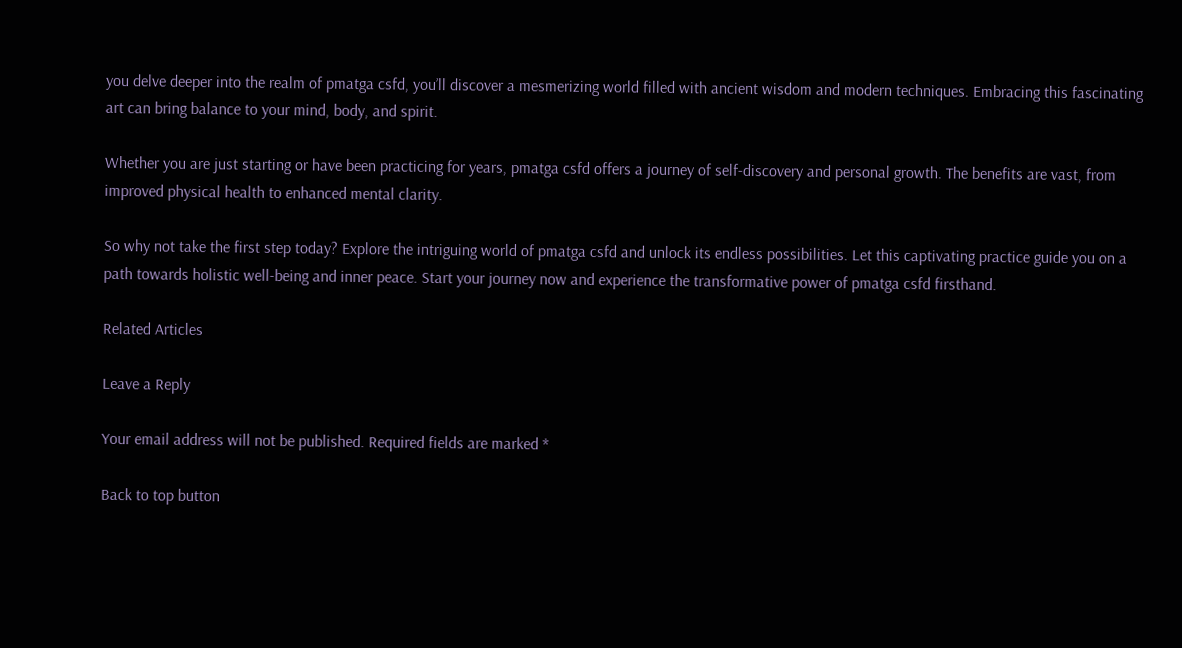you delve deeper into the realm of pmatga csfd, you’ll discover a mesmerizing world filled with ancient wisdom and modern techniques. Embracing this fascinating art can bring balance to your mind, body, and spirit.

Whether you are just starting or have been practicing for years, pmatga csfd offers a journey of self-discovery and personal growth. The benefits are vast, from improved physical health to enhanced mental clarity.

So why not take the first step today? Explore the intriguing world of pmatga csfd and unlock its endless possibilities. Let this captivating practice guide you on a path towards holistic well-being and inner peace. Start your journey now and experience the transformative power of pmatga csfd firsthand.

Related Articles

Leave a Reply

Your email address will not be published. Required fields are marked *

Back to top button